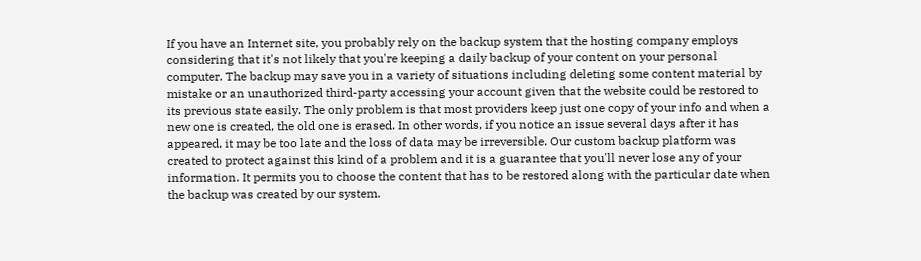If you have an Internet site, you probably rely on the backup system that the hosting company employs considering that it's not likely that you're keeping a daily backup of your content on your personal computer. The backup may save you in a variety of situations including deleting some content material by mistake or an unauthorized third-party accessing your account given that the website could be restored to its previous state easily. The only problem is that most providers keep just one copy of your info and when a new one is created, the old one is erased. In other words, if you notice an issue several days after it has appeared, it may be too late and the loss of data may be irreversible. Our custom backup platform was created to protect against this kind of a problem and it is a guarantee that you'll never lose any of your information. It permits you to choose the content that has to be restored along with the particular date when the backup was created by our system.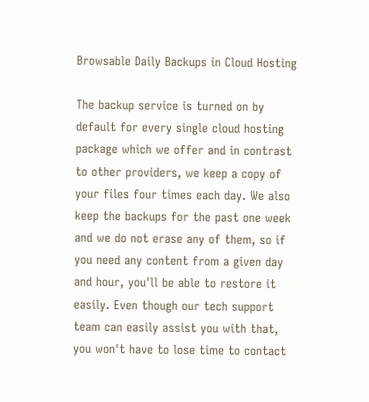Browsable Daily Backups in Cloud Hosting

The backup service is turned on by default for every single cloud hosting package which we offer and in contrast to other providers, we keep a copy of your files four times each day. We also keep the backups for the past one week and we do not erase any of them, so if you need any content from a given day and hour, you'll be able to restore it easily. Even though our tech support team can easily assist you with that, you won't have to lose time to contact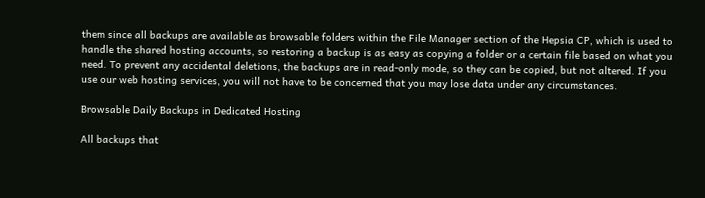them since all backups are available as browsable folders within the File Manager section of the Hepsia CP, which is used to handle the shared hosting accounts, so restoring a backup is as easy as copying a folder or a certain file based on what you need. To prevent any accidental deletions, the backups are in read-only mode, so they can be copied, but not altered. If you use our web hosting services, you will not have to be concerned that you may lose data under any circumstances.

Browsable Daily Backups in Dedicated Hosting

All backups that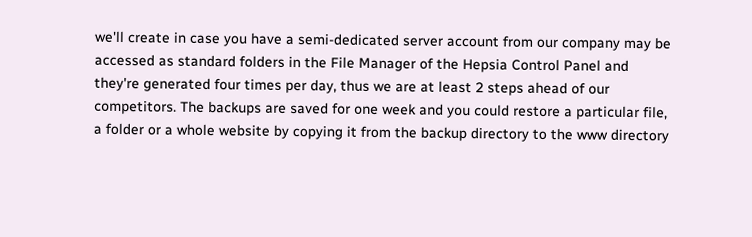we'll create in case you have a semi-dedicated server account from our company may be accessed as standard folders in the File Manager of the Hepsia Control Panel and they're generated four times per day, thus we are at least 2 steps ahead of our competitors. The backups are saved for one week and you could restore a particular file, a folder or a whole website by copying it from the backup directory to the www directory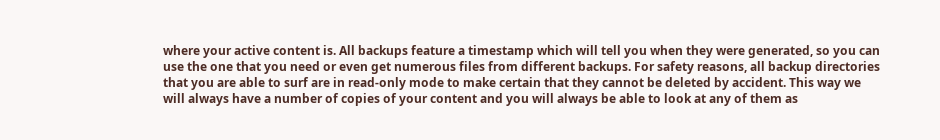where your active content is. All backups feature a timestamp which will tell you when they were generated, so you can use the one that you need or even get numerous files from different backups. For safety reasons, all backup directories that you are able to surf are in read-only mode to make certain that they cannot be deleted by accident. This way we will always have a number of copies of your content and you will always be able to look at any of them as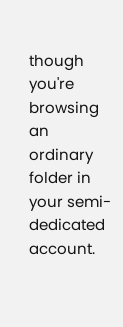though you're browsing an ordinary folder in your semi-dedicated account.